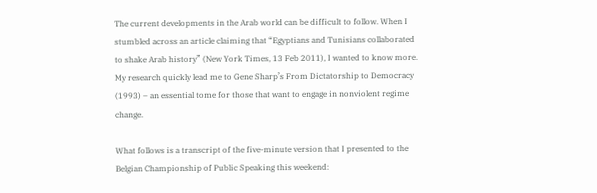The current developments in the Arab world can be difficult to follow. When I stumbled across an article claiming that “Egyptians and Tunisians collaborated to shake Arab history” (New York Times, 13 Feb 2011), I wanted to know more. My research quickly lead me to Gene Sharp’s From Dictatorship to Democracy (1993) – an essential tome for those that want to engage in nonviolent regime change.

What follows is a transcript of the five-minute version that I presented to the Belgian Championship of Public Speaking this weekend: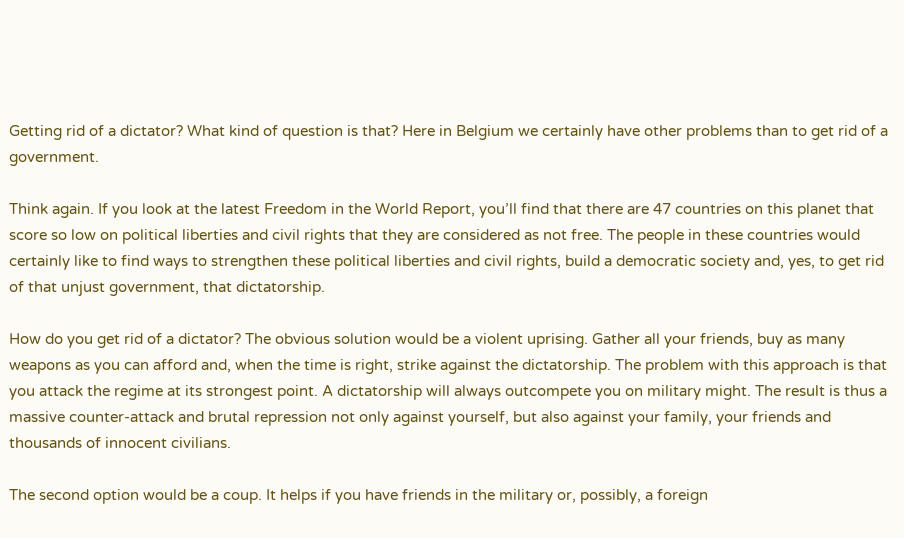Getting rid of a dictator? What kind of question is that? Here in Belgium we certainly have other problems than to get rid of a government.

Think again. If you look at the latest Freedom in the World Report, you’ll find that there are 47 countries on this planet that score so low on political liberties and civil rights that they are considered as not free. The people in these countries would certainly like to find ways to strengthen these political liberties and civil rights, build a democratic society and, yes, to get rid of that unjust government, that dictatorship.

How do you get rid of a dictator? The obvious solution would be a violent uprising. Gather all your friends, buy as many weapons as you can afford and, when the time is right, strike against the dictatorship. The problem with this approach is that you attack the regime at its strongest point. A dictatorship will always outcompete you on military might. The result is thus a massive counter-attack and brutal repression not only against yourself, but also against your family, your friends and thousands of innocent civilians.

The second option would be a coup. It helps if you have friends in the military or, possibly, a foreign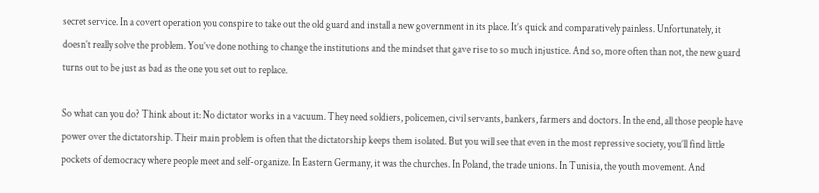secret service. In a covert operation you conspire to take out the old guard and install a new government in its place. It’s quick and comparatively painless. Unfortunately, it doesn’t really solve the problem. You’ve done nothing to change the institutions and the mindset that gave rise to so much injustice. And so, more often than not, the new guard turns out to be just as bad as the one you set out to replace.

So what can you do? Think about it: No dictator works in a vacuum. They need soldiers, policemen, civil servants, bankers, farmers and doctors. In the end, all those people have power over the dictatorship. Their main problem is often that the dictatorship keeps them isolated. But you will see that even in the most repressive society, you’ll find little pockets of democracy where people meet and self-organize. In Eastern Germany, it was the churches. In Poland, the trade unions. In Tunisia, the youth movement. And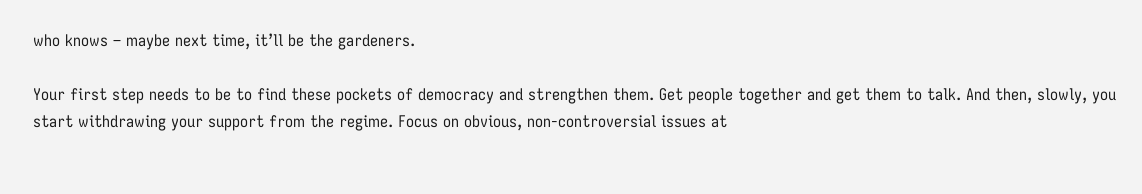who knows – maybe next time, it’ll be the gardeners.

Your first step needs to be to find these pockets of democracy and strengthen them. Get people together and get them to talk. And then, slowly, you start withdrawing your support from the regime. Focus on obvious, non-controversial issues at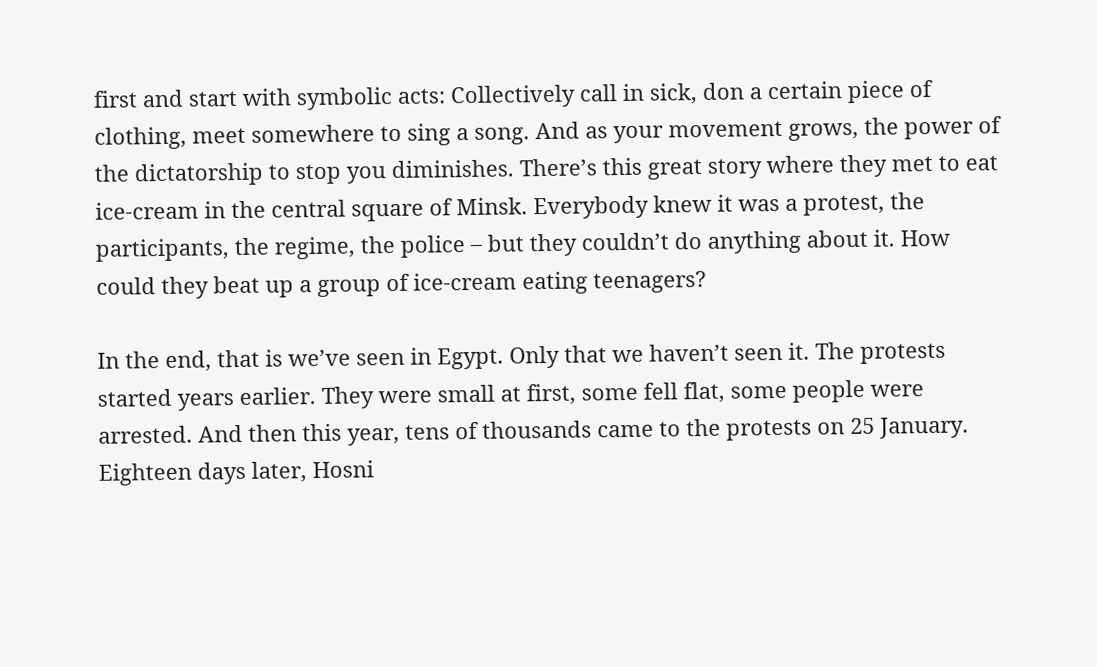first and start with symbolic acts: Collectively call in sick, don a certain piece of clothing, meet somewhere to sing a song. And as your movement grows, the power of the dictatorship to stop you diminishes. There’s this great story where they met to eat ice-cream in the central square of Minsk. Everybody knew it was a protest, the participants, the regime, the police – but they couldn’t do anything about it. How could they beat up a group of ice-cream eating teenagers?

In the end, that is we’ve seen in Egypt. Only that we haven’t seen it. The protests started years earlier. They were small at first, some fell flat, some people were arrested. And then this year, tens of thousands came to the protests on 25 January. Eighteen days later, Hosni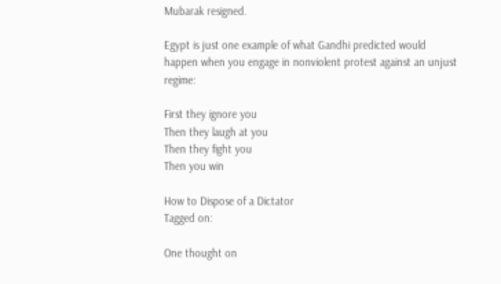Mubarak resigned.

Egypt is just one example of what Gandhi predicted would happen when you engage in nonviolent protest against an unjust regime:

First they ignore you
Then they laugh at you
Then they fight you
Then you win

How to Dispose of a Dictator
Tagged on:

One thought on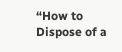“How to Dispose of a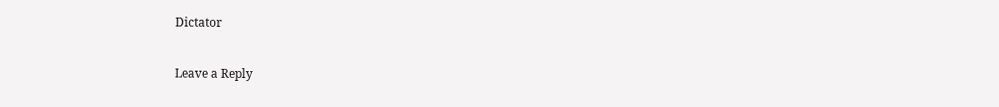Dictator

Leave a Reply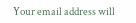Your email address will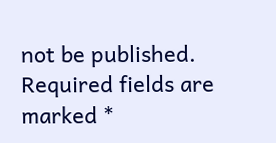not be published. Required fields are marked *